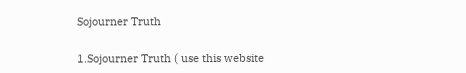Sojourner Truth

1.Sojourner Truth ( use this website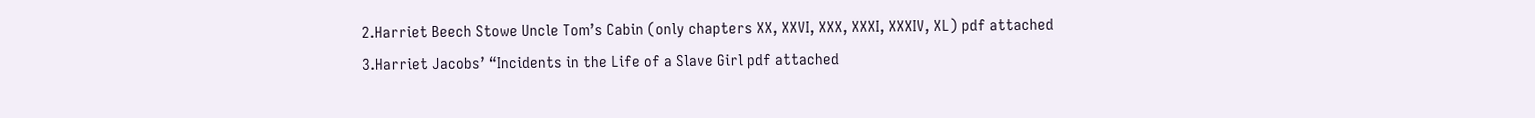2.Harriet Beech Stowe Uncle Tom’s Cabin (only chapters XX, XXVI, XXX, XXXI, XXXIV, XL) pdf attached
3.Harriet Jacobs’ “Incidents in the Life of a Slave Girl pdf attached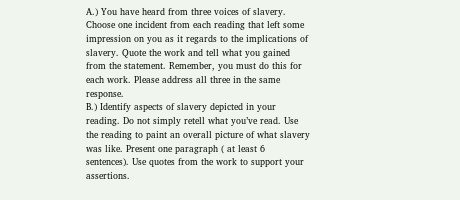A.) You have heard from three voices of slavery. Choose one incident from each reading that left some impression on you as it regards to the implications of slavery. Quote the work and tell what you gained from the statement. Remember, you must do this for each work. Please address all three in the same response.
B.) Identify aspects of slavery depicted in your reading. Do not simply retell what you’ve read. Use the reading to paint an overall picture of what slavery was like. Present one paragraph ( at least 6 sentences). Use quotes from the work to support your assertions.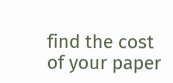find the cost of your paper